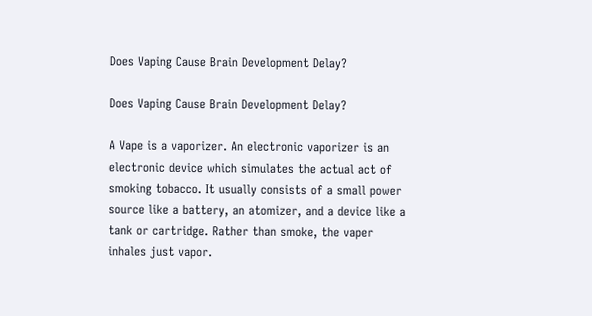Does Vaping Cause Brain Development Delay?

Does Vaping Cause Brain Development Delay?

A Vape is a vaporizer. An electronic vaporizer is an electronic device which simulates the actual act of smoking tobacco. It usually consists of a small power source like a battery, an atomizer, and a device like a tank or cartridge. Rather than smoke, the vaper inhales just vapor.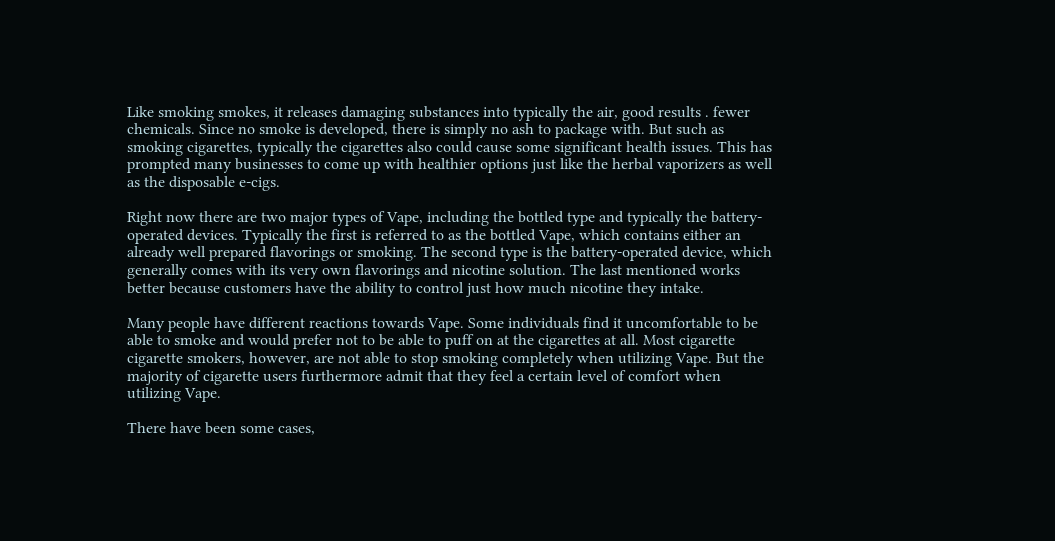Like smoking smokes, it releases damaging substances into typically the air, good results . fewer chemicals. Since no smoke is developed, there is simply no ash to package with. But such as smoking cigarettes, typically the cigarettes also could cause some significant health issues. This has prompted many businesses to come up with healthier options just like the herbal vaporizers as well as the disposable e-cigs.

Right now there are two major types of Vape, including the bottled type and typically the battery-operated devices. Typically the first is referred to as the bottled Vape, which contains either an already well prepared flavorings or smoking. The second type is the battery-operated device, which generally comes with its very own flavorings and nicotine solution. The last mentioned works better because customers have the ability to control just how much nicotine they intake.

Many people have different reactions towards Vape. Some individuals find it uncomfortable to be able to smoke and would prefer not to be able to puff on at the cigarettes at all. Most cigarette cigarette smokers, however, are not able to stop smoking completely when utilizing Vape. But the majority of cigarette users furthermore admit that they feel a certain level of comfort when utilizing Vape.

There have been some cases,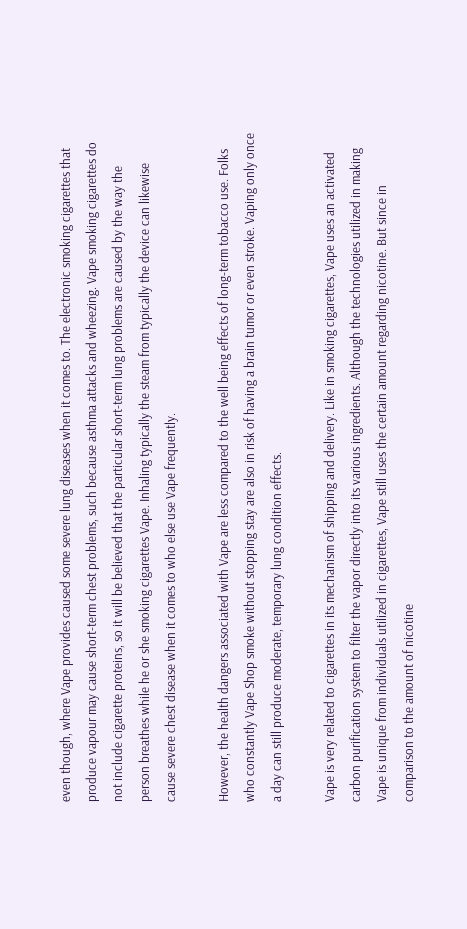even though, where Vape provides caused some severe lung diseases when it comes to. The electronic smoking cigarettes that produce vapour may cause short-term chest problems, such because asthma attacks and wheezing. Vape smoking cigarettes do not include cigarette proteins, so it will be believed that the particular short-term lung problems are caused by the way the person breathes while he or she smoking cigarettes Vape. Inhaling typically the steam from typically the device can likewise cause severe chest disease when it comes to who else use Vape frequently.

However, the health dangers associated with Vape are less compared to the well being effects of long-term tobacco use. Folks who constantly Vape Shop smoke without stopping stay are also in risk of having a brain tumor or even stroke. Vaping only once a day can still produce moderate, temporary lung condition effects.

Vape is very related to cigarettes in its mechanism of shipping and delivery. Like in smoking cigarettes, Vape uses an activated carbon purification system to filter the vapor directly into its various ingredients. Although the technologies utilized in making Vape is unique from individuals utilized in cigarettes, Vape still uses the certain amount regarding nicotine. But since in comparison to the amount of nicotine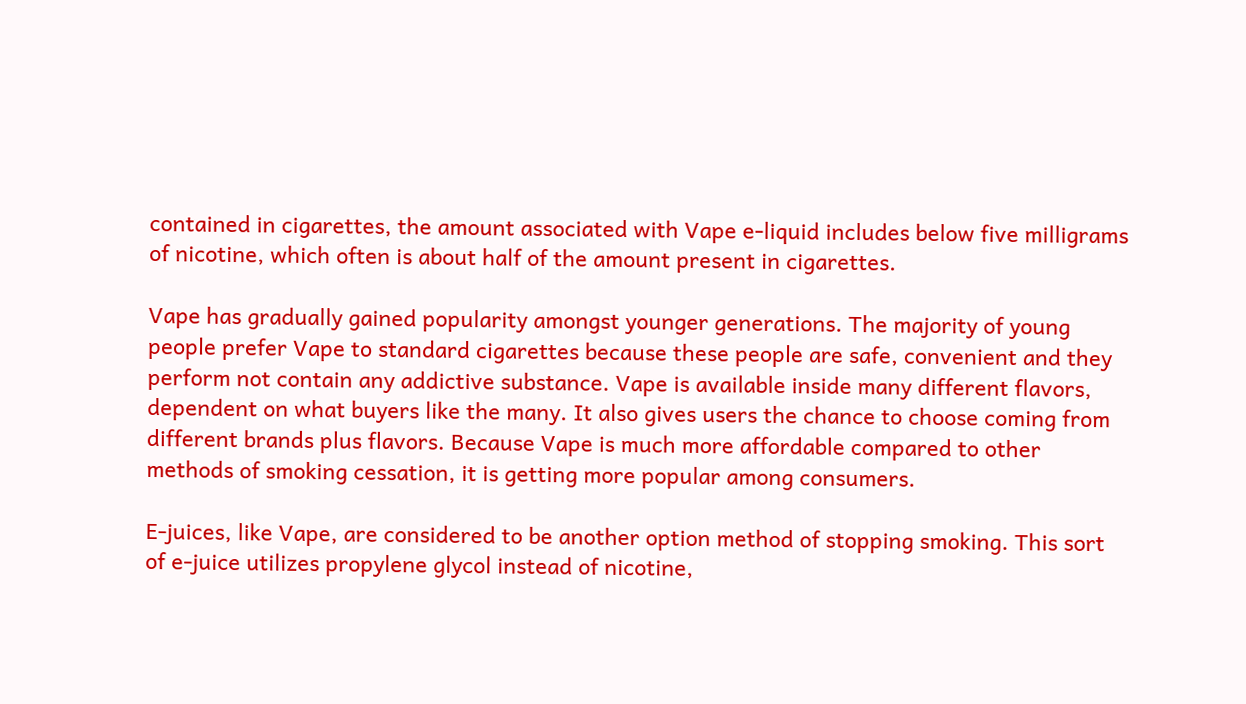contained in cigarettes, the amount associated with Vape e-liquid includes below five milligrams of nicotine, which often is about half of the amount present in cigarettes.

Vape has gradually gained popularity amongst younger generations. The majority of young people prefer Vape to standard cigarettes because these people are safe, convenient and they perform not contain any addictive substance. Vape is available inside many different flavors, dependent on what buyers like the many. It also gives users the chance to choose coming from different brands plus flavors. Because Vape is much more affordable compared to other methods of smoking cessation, it is getting more popular among consumers.

E-juices, like Vape, are considered to be another option method of stopping smoking. This sort of e-juice utilizes propylene glycol instead of nicotine,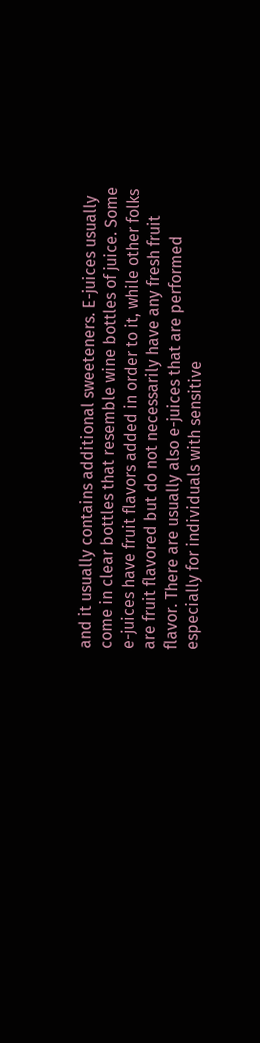and it usually contains additional sweeteners. E-juices usually come in clear bottles that resemble wine bottles of juice. Some e-juices have fruit flavors added in order to it, while other folks are fruit flavored but do not necessarily have any fresh fruit flavor. There are usually also e-juices that are performed especially for individuals with sensitive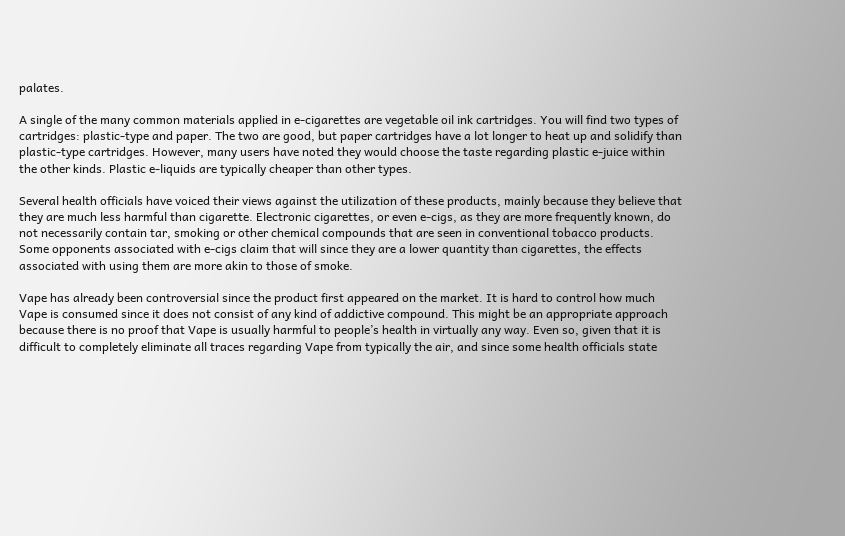palates.

A single of the many common materials applied in e-cigarettes are vegetable oil ink cartridges. You will find two types of cartridges: plastic-type and paper. The two are good, but paper cartridges have a lot longer to heat up and solidify than plastic-type cartridges. However, many users have noted they would choose the taste regarding plastic e-juice within the other kinds. Plastic e-liquids are typically cheaper than other types.

Several health officials have voiced their views against the utilization of these products, mainly because they believe that they are much less harmful than cigarette. Electronic cigarettes, or even e-cigs, as they are more frequently known, do not necessarily contain tar, smoking or other chemical compounds that are seen in conventional tobacco products. Some opponents associated with e-cigs claim that will since they are a lower quantity than cigarettes, the effects associated with using them are more akin to those of smoke.

Vape has already been controversial since the product first appeared on the market. It is hard to control how much Vape is consumed since it does not consist of any kind of addictive compound. This might be an appropriate approach because there is no proof that Vape is usually harmful to people’s health in virtually any way. Even so, given that it is difficult to completely eliminate all traces regarding Vape from typically the air, and since some health officials state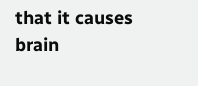that it causes brain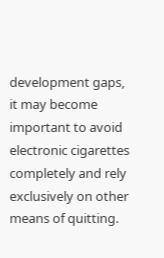development gaps, it may become important to avoid electronic cigarettes completely and rely exclusively on other means of quitting.